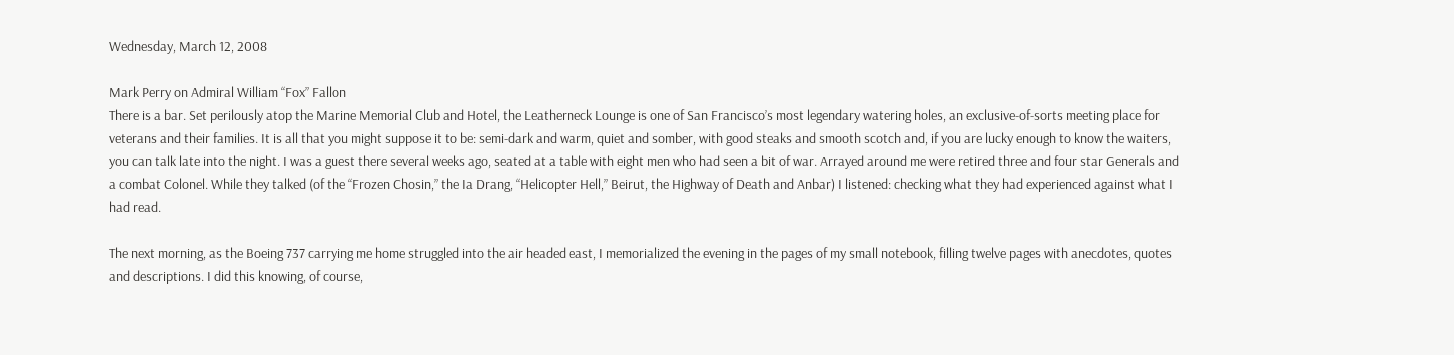Wednesday, March 12, 2008

Mark Perry on Admiral William “Fox” Fallon
There is a bar. Set perilously atop the Marine Memorial Club and Hotel, the Leatherneck Lounge is one of San Francisco’s most legendary watering holes, an exclusive-of-sorts meeting place for veterans and their families. It is all that you might suppose it to be: semi-dark and warm, quiet and somber, with good steaks and smooth scotch and, if you are lucky enough to know the waiters, you can talk late into the night. I was a guest there several weeks ago, seated at a table with eight men who had seen a bit of war. Arrayed around me were retired three and four star Generals and a combat Colonel. While they talked (of the “Frozen Chosin,” the Ia Drang, “Helicopter Hell,” Beirut, the Highway of Death and Anbar) I listened: checking what they had experienced against what I had read.

The next morning, as the Boeing 737 carrying me home struggled into the air headed east, I memorialized the evening in the pages of my small notebook, filling twelve pages with anecdotes, quotes and descriptions. I did this knowing, of course,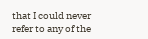that I could never refer to any of the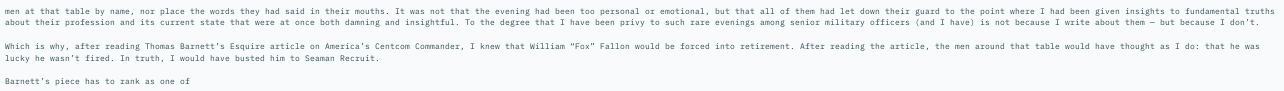men at that table by name, nor place the words they had said in their mouths. It was not that the evening had been too personal or emotional, but that all of them had let down their guard to the point where I had been given insights to fundamental truths about their profession and its current state that were at once both damning and insightful. To the degree that I have been privy to such rare evenings among senior military officers (and I have) is not because I write about them — but because I don’t.

Which is why, after reading Thomas Barnett’s Esquire article on America’s Centcom Commander, I knew that William “Fox” Fallon would be forced into retirement. After reading the article, the men around that table would have thought as I do: that he was lucky he wasn’t fired. In truth, I would have busted him to Seaman Recruit.

Barnett’s piece has to rank as one of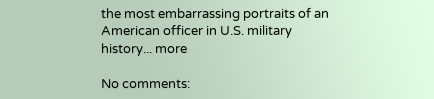the most embarrassing portraits of an American officer in U.S. military history... more

No comments: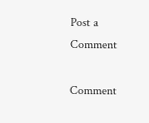Post a Comment

Comment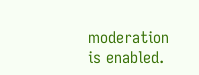moderation is enabled.